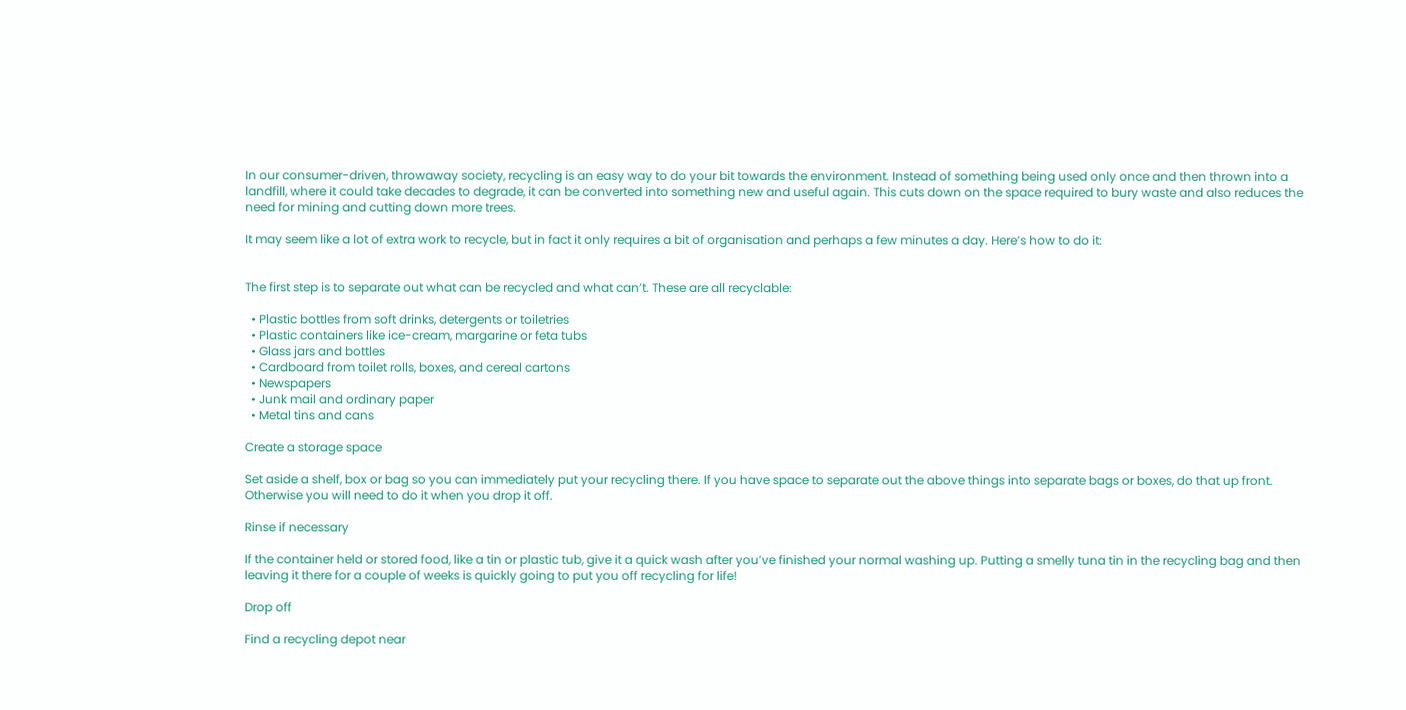In our consumer-driven, throwaway society, recycling is an easy way to do your bit towards the environment. Instead of something being used only once and then thrown into a landfill, where it could take decades to degrade, it can be converted into something new and useful again. This cuts down on the space required to bury waste and also reduces the need for mining and cutting down more trees.

It may seem like a lot of extra work to recycle, but in fact it only requires a bit of organisation and perhaps a few minutes a day. Here’s how to do it:


The first step is to separate out what can be recycled and what can’t. These are all recyclable:

  • Plastic bottles from soft drinks, detergents or toiletries
  • Plastic containers like ice-cream, margarine or feta tubs
  • Glass jars and bottles
  • Cardboard from toilet rolls, boxes, and cereal cartons
  • Newspapers
  • Junk mail and ordinary paper
  • Metal tins and cans

Create a storage space

Set aside a shelf, box or bag so you can immediately put your recycling there. If you have space to separate out the above things into separate bags or boxes, do that up front. Otherwise you will need to do it when you drop it off.

Rinse if necessary

If the container held or stored food, like a tin or plastic tub, give it a quick wash after you’ve finished your normal washing up. Putting a smelly tuna tin in the recycling bag and then leaving it there for a couple of weeks is quickly going to put you off recycling for life!

Drop off

Find a recycling depot near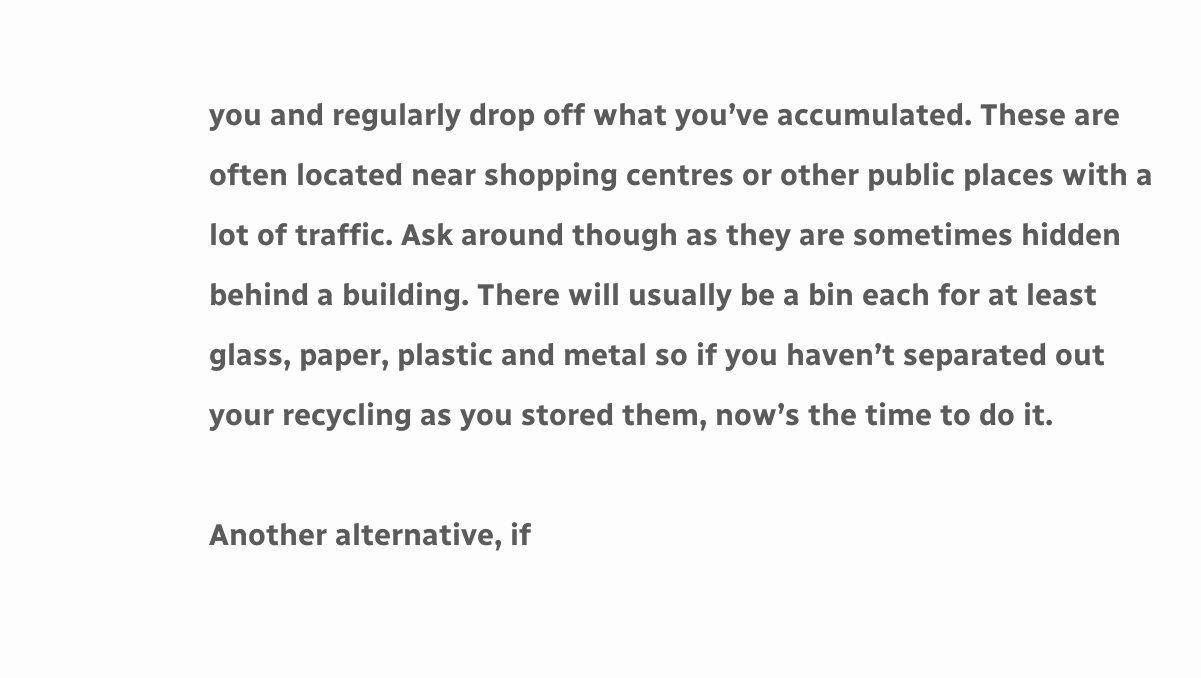you and regularly drop off what you’ve accumulated. These are often located near shopping centres or other public places with a lot of traffic. Ask around though as they are sometimes hidden behind a building. There will usually be a bin each for at least glass, paper, plastic and metal so if you haven’t separated out your recycling as you stored them, now’s the time to do it.

Another alternative, if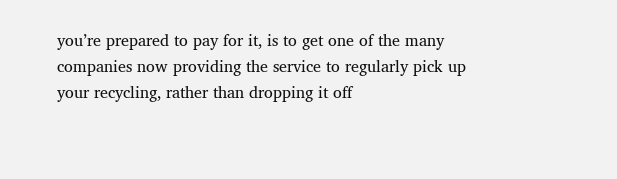you’re prepared to pay for it, is to get one of the many companies now providing the service to regularly pick up your recycling, rather than dropping it off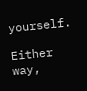yourself.

Either way,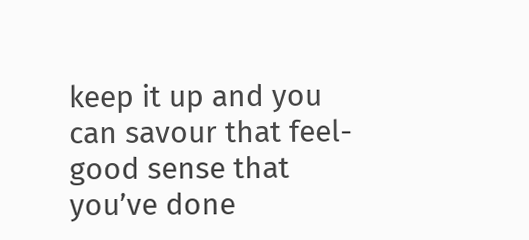keep it up and you can savour that feel-good sense that you’ve done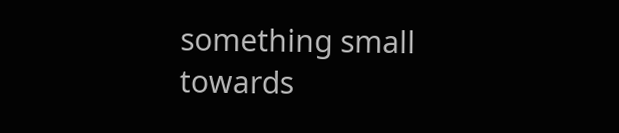something small towards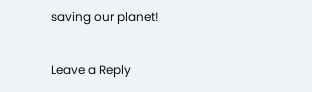saving our planet!

Leave a Reply